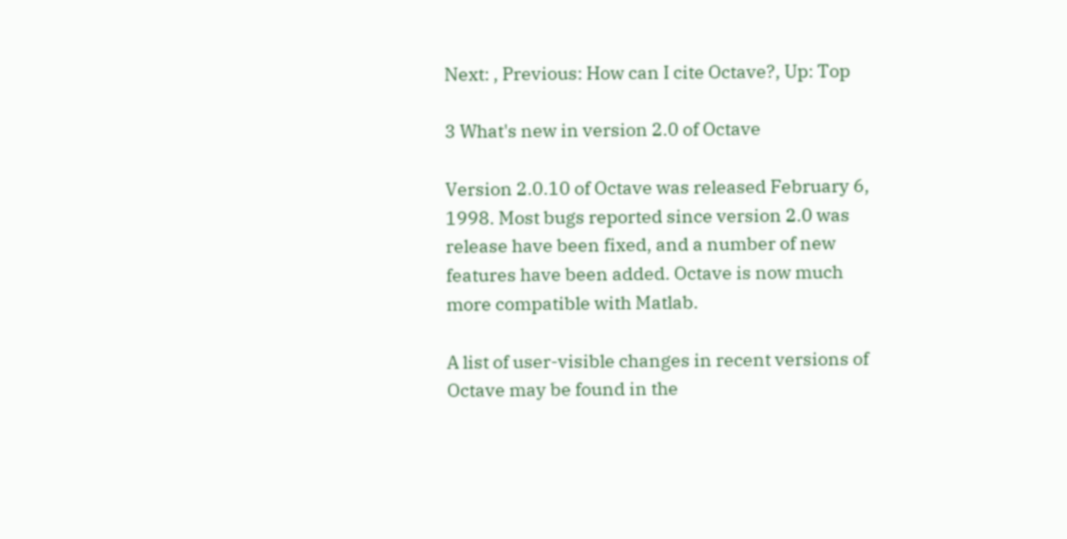Next: , Previous: How can I cite Octave?, Up: Top

3 What's new in version 2.0 of Octave

Version 2.0.10 of Octave was released February 6, 1998. Most bugs reported since version 2.0 was release have been fixed, and a number of new features have been added. Octave is now much more compatible with Matlab.

A list of user-visible changes in recent versions of Octave may be found in the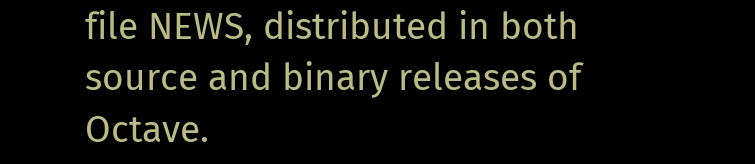file NEWS, distributed in both source and binary releases of Octave.